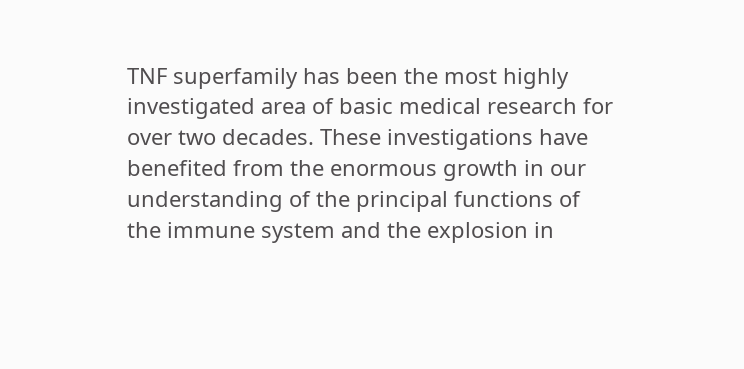TNF superfamily has been the most highly investigated area of basic medical research for over two decades. These investigations have benefited from the enormous growth in our understanding of the principal functions of the immune system and the explosion in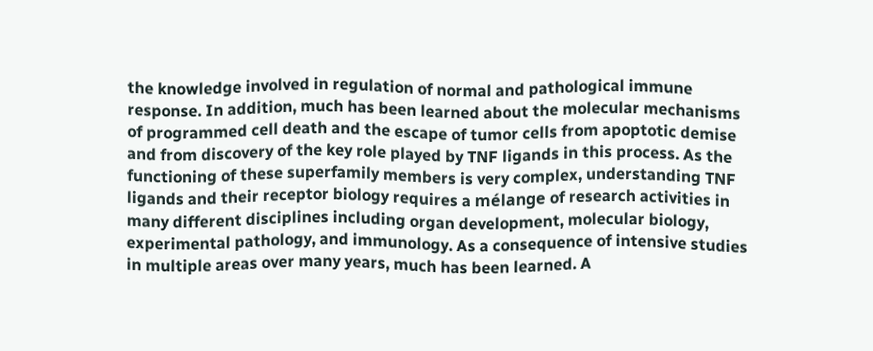the knowledge involved in regulation of normal and pathological immune response. In addition, much has been learned about the molecular mechanisms of programmed cell death and the escape of tumor cells from apoptotic demise and from discovery of the key role played by TNF ligands in this process. As the functioning of these superfamily members is very complex, understanding TNF ligands and their receptor biology requires a mélange of research activities in many different disciplines including organ development, molecular biology, experimental pathology, and immunology. As a consequence of intensive studies in multiple areas over many years, much has been learned. A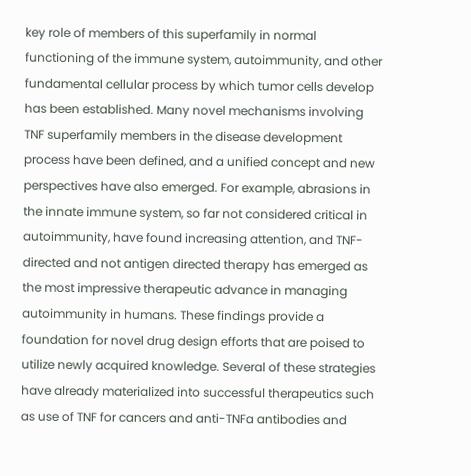key role of members of this superfamily in normal functioning of the immune system, autoimmunity, and other fundamental cellular process by which tumor cells develop has been established. Many novel mechanisms involving TNF superfamily members in the disease development process have been defined, and a unified concept and new perspectives have also emerged. For example, abrasions in the innate immune system, so far not considered critical in autoimmunity, have found increasing attention, and TNF-directed and not antigen directed therapy has emerged as the most impressive therapeutic advance in managing autoimmunity in humans. These findings provide a foundation for novel drug design efforts that are poised to utilize newly acquired knowledge. Several of these strategies have already materialized into successful therapeutics such as use of TNF for cancers and anti-TNFa antibodies and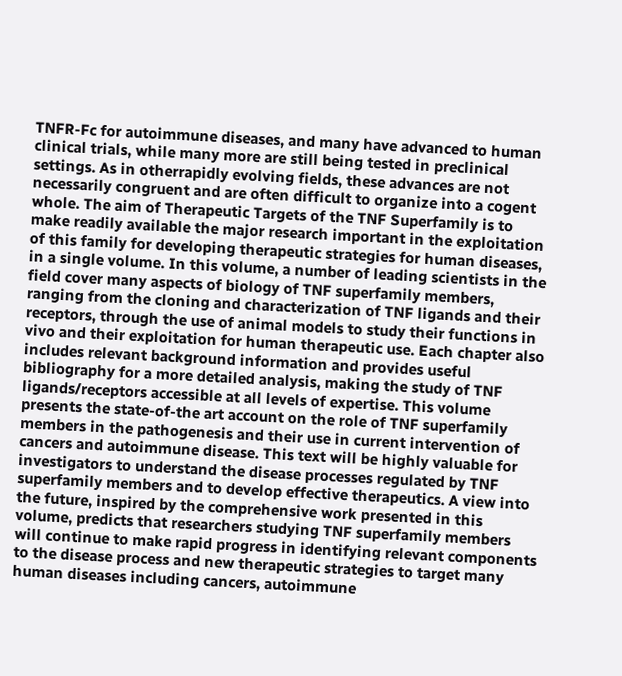TNFR-Fc for autoimmune diseases, and many have advanced to human clinical trials, while many more are still being tested in preclinical settings. As in otherrapidly evolving fields, these advances are not necessarily congruent and are often difficult to organize into a cogent whole. The aim of Therapeutic Targets of the TNF Superfamily is to make readily available the major research important in the exploitation of this family for developing therapeutic strategies for human diseases, in a single volume. In this volume, a number of leading scientists in the field cover many aspects of biology of TNF superfamily members, ranging from the cloning and characterization of TNF ligands and their receptors, through the use of animal models to study their functions in vivo and their exploitation for human therapeutic use. Each chapter also includes relevant background information and provides useful bibliography for a more detailed analysis, making the study of TNF ligands/receptors accessible at all levels of expertise. This volume presents the state-of-the art account on the role of TNF superfamily members in the pathogenesis and their use in current intervention of cancers and autoimmune disease. This text will be highly valuable for investigators to understand the disease processes regulated by TNF superfamily members and to develop effective therapeutics. A view into the future, inspired by the comprehensive work presented in this volume, predicts that researchers studying TNF superfamily members will continue to make rapid progress in identifying relevant components to the disease process and new therapeutic strategies to target many human diseases including cancers, autoimmune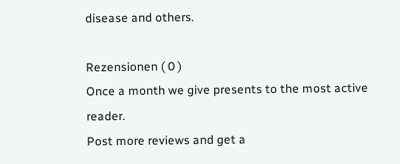disease and others.

Rezensionen ( 0 )
Once a month we give presents to the most active reader.
Post more reviews and get a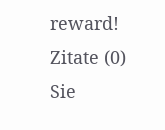reward!
Zitate (0)
Sie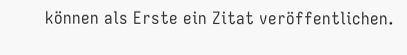können als Erste ein Zitat veröffentlichen.